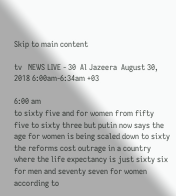Skip to main content

tv   NEWS LIVE - 30  Al Jazeera  August 30, 2018 6:00am-6:34am +03

6:00 am
to sixty five and for women from fifty five to sixty three but putin now says the age for women is being scaled down to sixty the reforms cost outrage in a country where the life expectancy is just sixty six for men and seventy seven for women according to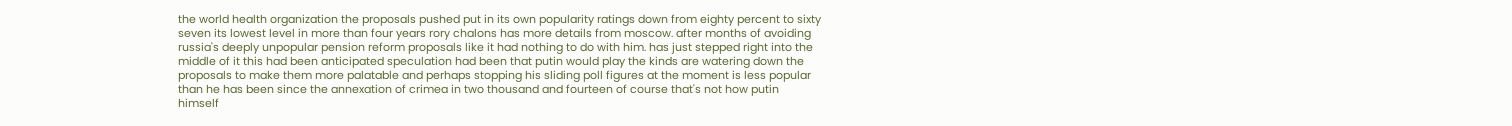the world health organization the proposals pushed put in its own popularity ratings down from eighty percent to sixty seven its lowest level in more than four years rory chalons has more details from moscow. after months of avoiding russia's deeply unpopular pension reform proposals like it had nothing to do with him. has just stepped right into the middle of it this had been anticipated speculation had been that putin would play the kinds are watering down the proposals to make them more palatable and perhaps stopping his sliding poll figures at the moment is less popular than he has been since the annexation of crimea in two thousand and fourteen of course that's not how putin himself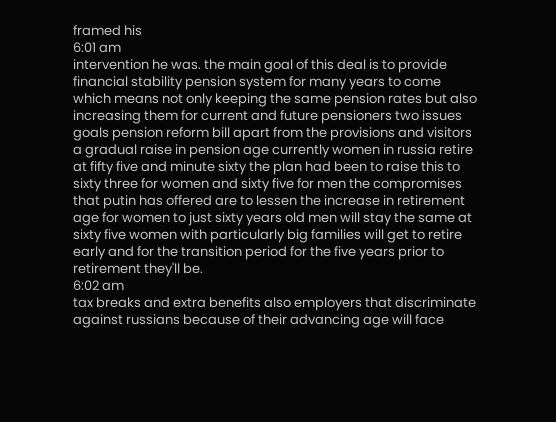framed his
6:01 am
intervention he was. the main goal of this deal is to provide financial stability pension system for many years to come which means not only keeping the same pension rates but also increasing them for current and future pensioners two issues goals pension reform bill apart from the provisions and visitors a gradual raise in pension age currently women in russia retire at fifty five and minute sixty the plan had been to raise this to sixty three for women and sixty five for men the compromises that putin has offered are to lessen the increase in retirement age for women to just sixty years old men will stay the same at sixty five women with particularly big families will get to retire early and for the transition period for the five years prior to retirement they'll be.
6:02 am
tax breaks and extra benefits also employers that discriminate against russians because of their advancing age will face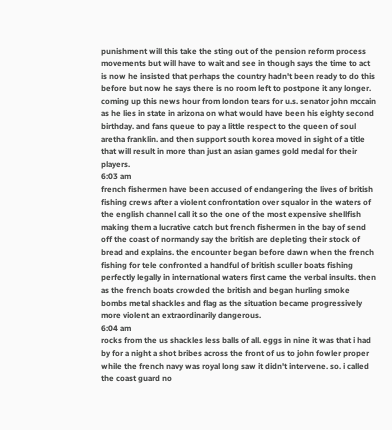punishment will this take the sting out of the pension reform process movements but will have to wait and see in though says the time to act is now he insisted that perhaps the country hadn't been ready to do this before but now he says there is no room left to postpone it any longer. coming up this news hour from london tears for u.s. senator john mccain as he lies in state in arizona on what would have been his eighty second birthday. and fans queue to pay a little respect to the queen of soul aretha franklin. and then support south korea moved in sight of a title that will result in more than just an asian games gold medal for their players.
6:03 am
french fishermen have been accused of endangering the lives of british fishing crews after a violent confrontation over squalor in the waters of the english channel call it so the one of the most expensive shellfish making them a lucrative catch but french fishermen in the bay of send off the coast of normandy say the british are depleting their stock of bread and explains. the encounter began before dawn when the french fishing for tele confronted a handful of british sculler boats fishing perfectly legally in international waters first came the verbal insults. then as the french boats crowded the british and began hurling smoke bombs metal shackles and flag as the situation became progressively more violent an extraordinarily dangerous.
6:04 am
rocks from the us shackles less balls of all. eggs in nine it was that i had by for a night a shot bribes across the front of us to john fowler proper while the french navy was royal long saw it didn't intervene. so. i called the coast guard no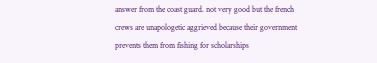answer from the coast guard. not very good but the french crews are unapologetic aggrieved because their government prevents them from fishing for scholarships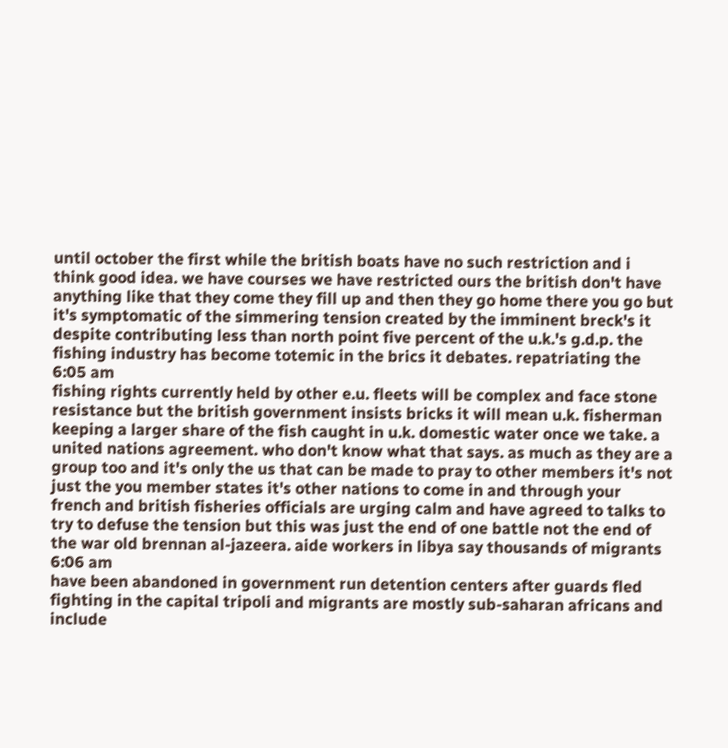until october the first while the british boats have no such restriction and i think good idea. we have courses we have restricted ours the british don't have anything like that they come they fill up and then they go home there you go but it's symptomatic of the simmering tension created by the imminent breck's it despite contributing less than north point five percent of the u.k.'s g.d.p. the fishing industry has become totemic in the brics it debates. repatriating the
6:05 am
fishing rights currently held by other e.u. fleets will be complex and face stone resistance but the british government insists bricks it will mean u.k. fisherman keeping a larger share of the fish caught in u.k. domestic water once we take. a united nations agreement. who don't know what that says. as much as they are a group too and it's only the us that can be made to pray to other members it's not just the you member states it's other nations to come in and through your french and british fisheries officials are urging calm and have agreed to talks to try to defuse the tension but this was just the end of one battle not the end of the war old brennan al-jazeera. aide workers in libya say thousands of migrants
6:06 am
have been abandoned in government run detention centers after guards fled fighting in the capital tripoli and migrants are mostly sub-saharan africans and include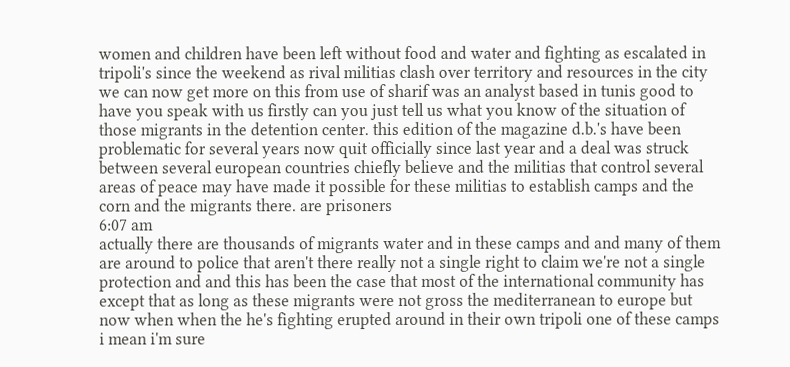women and children have been left without food and water and fighting as escalated in tripoli's since the weekend as rival militias clash over territory and resources in the city we can now get more on this from use of sharif was an analyst based in tunis good to have you speak with us firstly can you just tell us what you know of the situation of those migrants in the detention center. this edition of the magazine d.b.'s have been problematic for several years now quit officially since last year and a deal was struck between several european countries chiefly believe and the militias that control several areas of peace may have made it possible for these militias to establish camps and the corn and the migrants there. are prisoners
6:07 am
actually there are thousands of migrants water and in these camps and and many of them are around to police that aren't there really not a single right to claim we're not a single protection and and this has been the case that most of the international community has except that as long as these migrants were not gross the mediterranean to europe but now when when the he's fighting erupted around in their own tripoli one of these camps i mean i'm sure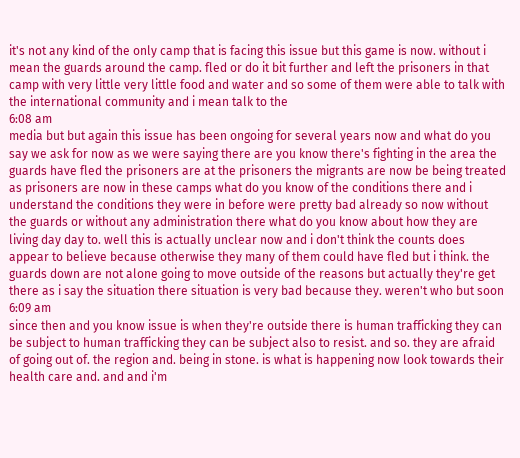it's not any kind of the only camp that is facing this issue but this game is now. without i mean the guards around the camp. fled or do it bit further and left the prisoners in that camp with very little very little food and water and so some of them were able to talk with the international community and i mean talk to the
6:08 am
media but but again this issue has been ongoing for several years now and what do you say we ask for now as we were saying there are you know there's fighting in the area the guards have fled the prisoners are at the prisoners the migrants are now be being treated as prisoners are now in these camps what do you know of the conditions there and i understand the conditions they were in before were pretty bad already so now without the guards or without any administration there what do you know about how they are living day day to. well this is actually unclear now and i don't think the counts does appear to believe because otherwise they many of them could have fled but i think. the guards down are not alone going to move outside of the reasons but actually they're get there as i say the situation there situation is very bad because they. weren't who but soon
6:09 am
since then and you know issue is when they're outside there is human trafficking they can be subject to human trafficking they can be subject also to resist. and so. they are afraid of going out of. the region and. being in stone. is what is happening now look towards their health care and. and and i'm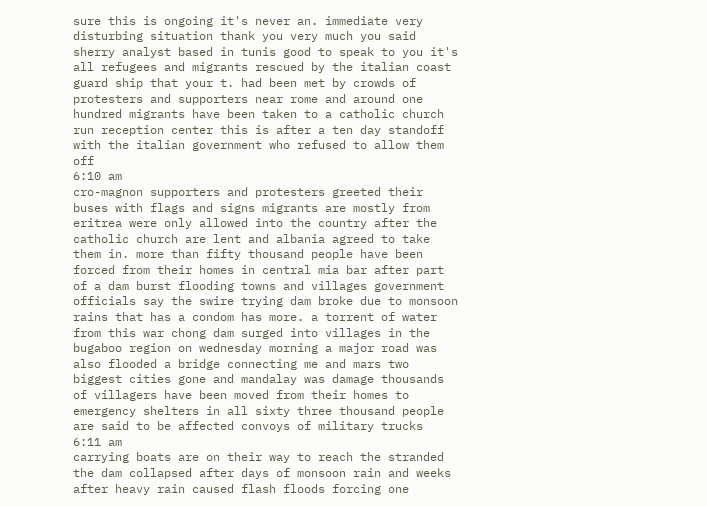sure this is ongoing it's never an. immediate very disturbing situation thank you very much you said sherry analyst based in tunis good to speak to you it's all refugees and migrants rescued by the italian coast guard ship that your t. had been met by crowds of protesters and supporters near rome and around one hundred migrants have been taken to a catholic church run reception center this is after a ten day standoff with the italian government who refused to allow them off
6:10 am
cro-magnon supporters and protesters greeted their buses with flags and signs migrants are mostly from eritrea were only allowed into the country after the catholic church are lent and albania agreed to take them in. more than fifty thousand people have been forced from their homes in central mia bar after part of a dam burst flooding towns and villages government officials say the swire trying dam broke due to monsoon rains that has a condom has more. a torrent of water from this war chong dam surged into villages in the bugaboo region on wednesday morning a major road was also flooded a bridge connecting me and mars two biggest cities gone and mandalay was damage thousands of villagers have been moved from their homes to emergency shelters in all sixty three thousand people are said to be affected convoys of military trucks
6:11 am
carrying boats are on their way to reach the stranded the dam collapsed after days of monsoon rain and weeks after heavy rain caused flash floods forcing one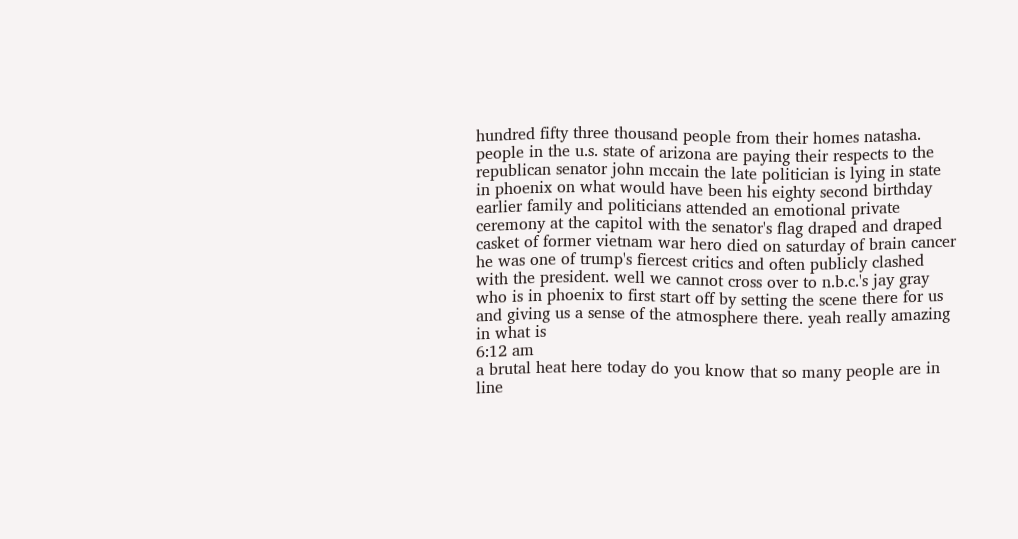hundred fifty three thousand people from their homes natasha. people in the u.s. state of arizona are paying their respects to the republican senator john mccain the late politician is lying in state in phoenix on what would have been his eighty second birthday earlier family and politicians attended an emotional private ceremony at the capitol with the senator's flag draped and draped casket of former vietnam war hero died on saturday of brain cancer he was one of trump's fiercest critics and often publicly clashed with the president. well we cannot cross over to n.b.c.'s jay gray who is in phoenix to first start off by setting the scene there for us and giving us a sense of the atmosphere there. yeah really amazing in what is
6:12 am
a brutal heat here today do you know that so many people are in line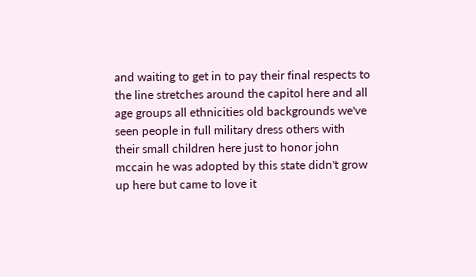and waiting to get in to pay their final respects to the line stretches around the capitol here and all age groups all ethnicities old backgrounds we've seen people in full military dress others with their small children here just to honor john mccain he was adopted by this state didn't grow up here but came to love it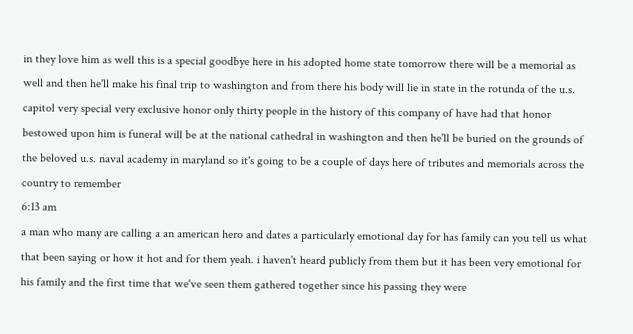in they love him as well this is a special goodbye here in his adopted home state tomorrow there will be a memorial as well and then he'll make his final trip to washington and from there his body will lie in state in the rotunda of the u.s. capitol very special very exclusive honor only thirty people in the history of this company of have had that honor bestowed upon him is funeral will be at the national cathedral in washington and then he'll be buried on the grounds of the beloved u.s. naval academy in maryland so it's going to be a couple of days here of tributes and memorials across the country to remember
6:13 am
a man who many are calling a an american hero and dates a particularly emotional day for has family can you tell us what that been saying or how it hot and for them yeah. i haven't heard publicly from them but it has been very emotional for his family and the first time that we've seen them gathered together since his passing they were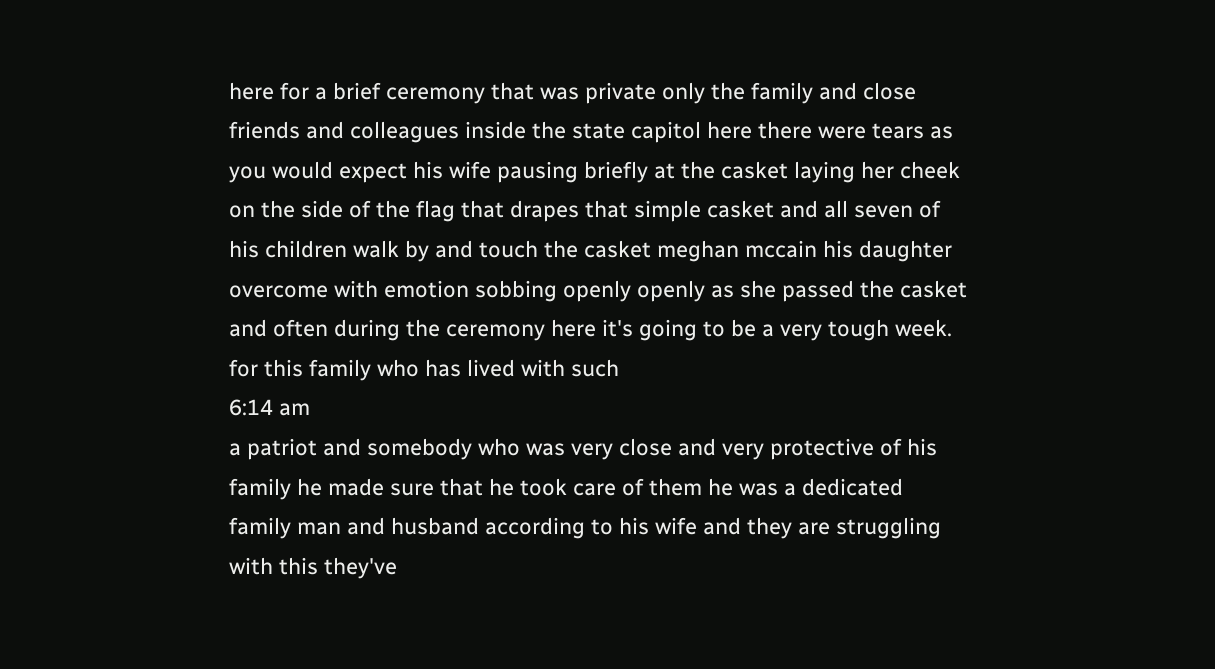here for a brief ceremony that was private only the family and close friends and colleagues inside the state capitol here there were tears as you would expect his wife pausing briefly at the casket laying her cheek on the side of the flag that drapes that simple casket and all seven of his children walk by and touch the casket meghan mccain his daughter overcome with emotion sobbing openly openly as she passed the casket and often during the ceremony here it's going to be a very tough week. for this family who has lived with such
6:14 am
a patriot and somebody who was very close and very protective of his family he made sure that he took care of them he was a dedicated family man and husband according to his wife and they are struggling with this they've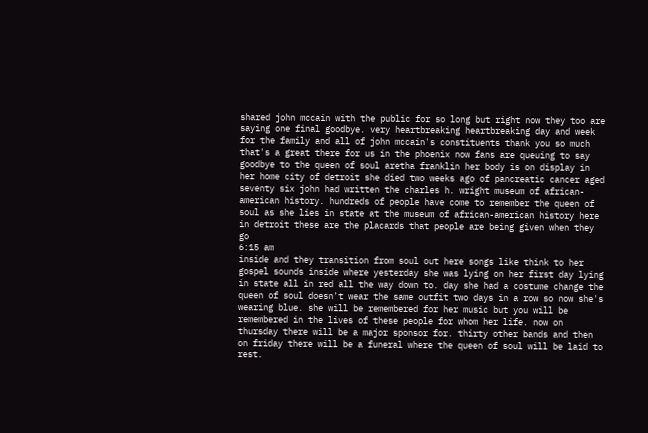shared john mccain with the public for so long but right now they too are saying one final goodbye. very heartbreaking heartbreaking day and week for the family and all of john mccain's constituents thank you so much that's a great there for us in the phoenix now fans are queuing to say goodbye to the queen of soul aretha franklin her body is on display in her home city of detroit she died two weeks ago of pancreatic cancer aged seventy six john had written the charles h. wright museum of african-american history. hundreds of people have come to remember the queen of soul as she lies in state at the museum of african-american history here in detroit these are the placards that people are being given when they go
6:15 am
inside and they transition from soul out here songs like think to her gospel sounds inside where yesterday she was lying on her first day lying in state all in red all the way down to. day she had a costume change the queen of soul doesn't wear the same outfit two days in a row so now she's wearing blue. she will be remembered for her music but you will be remembered in the lives of these people for whom her life. now on thursday there will be a major sponsor for. thirty other bands and then on friday there will be a funeral where the queen of soul will be laid to rest.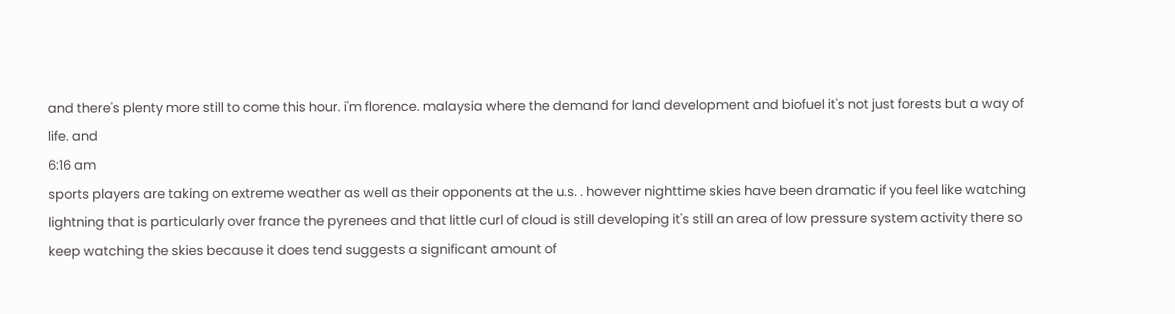and there's plenty more still to come this hour. i'm florence. malaysia where the demand for land development and biofuel it's not just forests but a way of life. and
6:16 am
sports players are taking on extreme weather as well as their opponents at the u.s. . however nighttime skies have been dramatic if you feel like watching lightning that is particularly over france the pyrenees and that little curl of cloud is still developing it's still an area of low pressure system activity there so keep watching the skies because it does tend suggests a significant amount of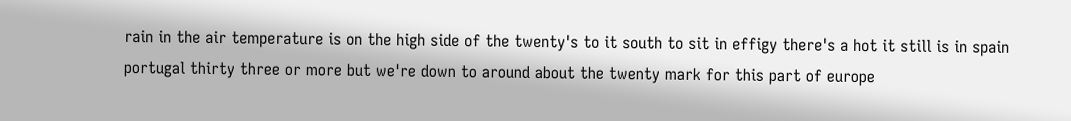rain in the air temperature is on the high side of the twenty's to it south to sit in effigy there's a hot it still is in spain portugal thirty three or more but we're down to around about the twenty mark for this part of europe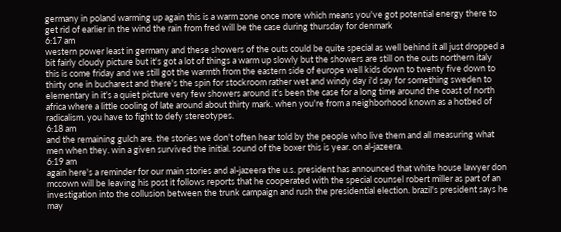germany in poland warming up again this is a warm zone once more which means you've got potential energy there to get rid of earlier in the wind the rain from fred will be the case during thursday for denmark
6:17 am
western power least in germany and these showers of the outs could be quite special as well behind it all just dropped a bit fairly cloudy picture but it's got a lot of things a warm up slowly but the showers are still on the outs northern italy this is come friday and we still got the warmth from the eastern side of europe well kids down to twenty five down to thirty one in bucharest and there's the spin for stockroom rather wet and windy day i'd say for something sweden to elementary in it's a quiet picture very few showers around it's been the case for a long time around the coast of north africa where a little cooling of late around about thirty mark. when you're from a neighborhood known as a hotbed of radicalism. you have to fight to defy stereotypes.
6:18 am
and the remaining gulch are. the stories we don't often hear told by the people who live them and all measuring what men when they. win a given survived the initial. sound of the boxer this is year. on al-jazeera.
6:19 am
again here's a reminder for our main stories and al-jazeera the u.s. president has announced that white house lawyer don mccown will be leaving his post it follows reports that he cooperated with the special counsel robert miller as part of an investigation into the collusion between the trunk campaign and rush the presidential election. brazil's president says he may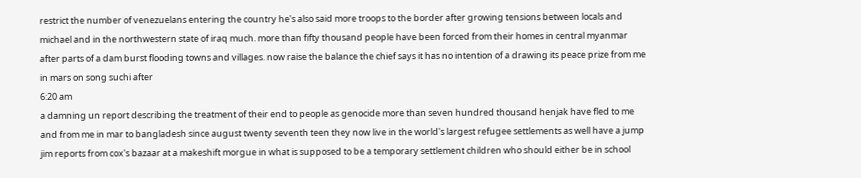restrict the number of venezuelans entering the country he's also said more troops to the border after growing tensions between locals and michael and in the northwestern state of iraq much. more than fifty thousand people have been forced from their homes in central myanmar after parts of a dam burst flooding towns and villages. now raise the balance the chief says it has no intention of a drawing its peace prize from me in mars on song suchi after
6:20 am
a damning un report describing the treatment of their end to people as genocide more than seven hundred thousand henjak have fled to me and from me in mar to bangladesh since august twenty seventh teen they now live in the world's largest refugee settlements as well have a jump jim reports from cox's bazaar at a makeshift morgue in what is supposed to be a temporary settlement children who should either be in school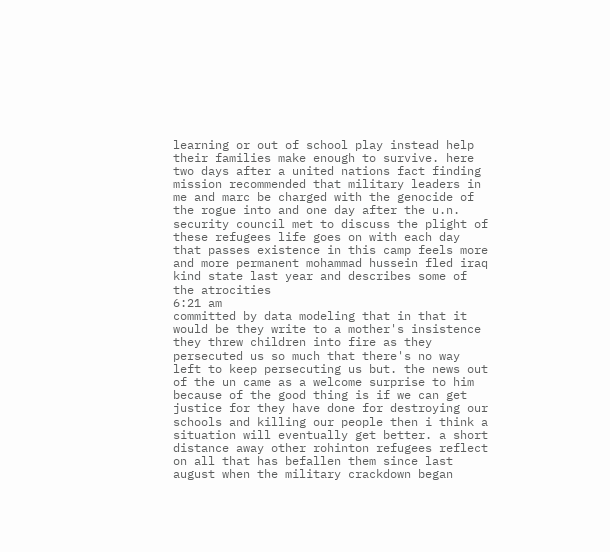learning or out of school play instead help their families make enough to survive. here two days after a united nations fact finding mission recommended that military leaders in me and marc be charged with the genocide of the rogue into and one day after the u.n. security council met to discuss the plight of these refugees life goes on with each day that passes existence in this camp feels more and more permanent mohammad hussein fled iraq kind state last year and describes some of the atrocities
6:21 am
committed by data modeling that in that it would be they write to a mother's insistence they threw children into fire as they persecuted us so much that there's no way left to keep persecuting us but. the news out of the un came as a welcome surprise to him because of the good thing is if we can get justice for they have done for destroying our schools and killing our people then i think a situation will eventually get better. a short distance away other rohinton refugees reflect on all that has befallen them since last august when the military crackdown began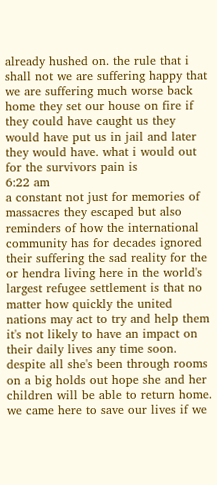already hushed on. the rule that i shall not we are suffering happy that we are suffering much worse back home they set our house on fire if they could have caught us they would have put us in jail and later they would have. what i would out for the survivors pain is
6:22 am
a constant not just for memories of massacres they escaped but also reminders of how the international community has for decades ignored their suffering the sad reality for the or hendra living here in the world's largest refugee settlement is that no matter how quickly the united nations may act to try and help them it's not likely to have an impact on their daily lives any time soon. despite all she's been through rooms on a big holds out hope she and her children will be able to return home. we came here to save our lives if we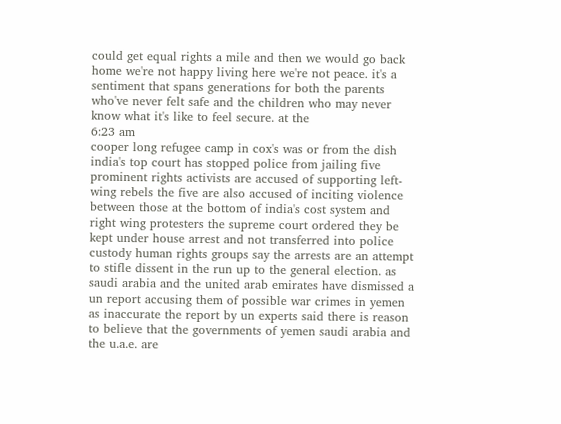could get equal rights a mile and then we would go back home we're not happy living here we're not peace. it's a sentiment that spans generations for both the parents who've never felt safe and the children who may never know what it's like to feel secure. at the
6:23 am
cooper long refugee camp in cox's was or from the dish india's top court has stopped police from jailing five prominent rights activists are accused of supporting left-wing rebels the five are also accused of inciting violence between those at the bottom of india's cost system and right wing protesters the supreme court ordered they be kept under house arrest and not transferred into police custody human rights groups say the arrests are an attempt to stifle dissent in the run up to the general election. as saudi arabia and the united arab emirates have dismissed a un report accusing them of possible war crimes in yemen as inaccurate the report by un experts said there is reason to believe that the governments of yemen saudi arabia and the u.a.e. are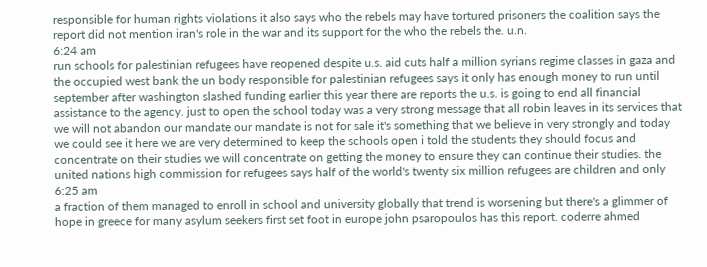responsible for human rights violations it also says who the rebels may have tortured prisoners the coalition says the report did not mention iran's role in the war and its support for the who the rebels the. u.n.
6:24 am
run schools for palestinian refugees have reopened despite u.s. aid cuts half a million syrians regime classes in gaza and the occupied west bank the un body responsible for palestinian refugees says it only has enough money to run until september after washington slashed funding earlier this year there are reports the u.s. is going to end all financial assistance to the agency. just to open the school today was a very strong message that all robin leaves in its services that we will not abandon our mandate our mandate is not for sale it's something that we believe in very strongly and today we could see it here we are very determined to keep the schools open i told the students they should focus and concentrate on their studies we will concentrate on getting the money to ensure they can continue their studies. the united nations high commission for refugees says half of the world's twenty six million refugees are children and only
6:25 am
a fraction of them managed to enroll in school and university globally that trend is worsening but there's a glimmer of hope in greece for many asylum seekers first set foot in europe john psaropoulos has this report. coderre ahmed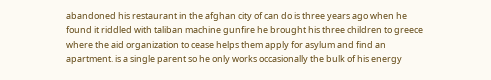abandoned his restaurant in the afghan city of can do is three years ago when he found it riddled with taliban machine gunfire he brought his three children to greece where the aid organization to cease helps them apply for asylum and find an apartment. is a single parent so he only works occasionally the bulk of his energy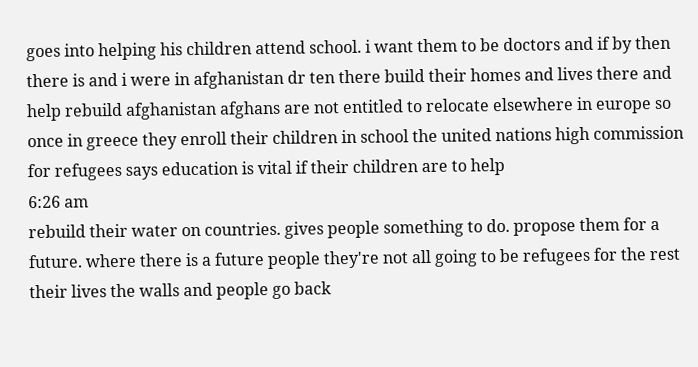goes into helping his children attend school. i want them to be doctors and if by then there is and i were in afghanistan dr ten there build their homes and lives there and help rebuild afghanistan afghans are not entitled to relocate elsewhere in europe so once in greece they enroll their children in school the united nations high commission for refugees says education is vital if their children are to help
6:26 am
rebuild their water on countries. gives people something to do. propose them for a future. where there is a future people they're not all going to be refugees for the rest their lives the walls and people go back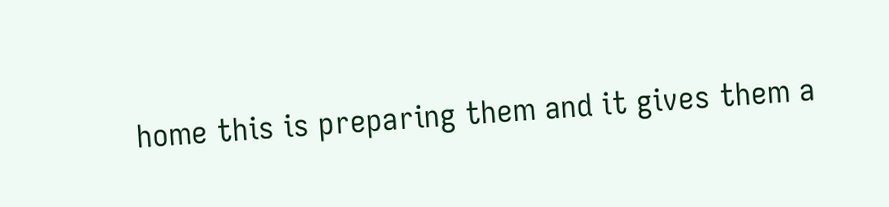home this is preparing them and it gives them a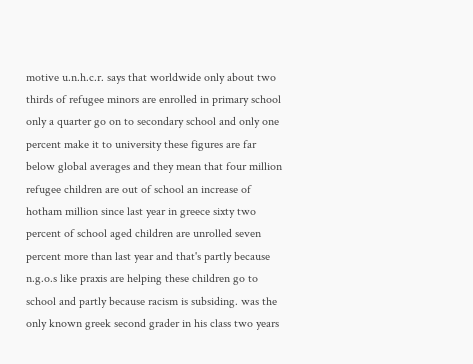motive u.n.h.c.r. says that worldwide only about two thirds of refugee minors are enrolled in primary school only a quarter go on to secondary school and only one percent make it to university these figures are far below global averages and they mean that four million refugee children are out of school an increase of hotham million since last year in greece sixty two percent of school aged children are unrolled seven percent more than last year and that's partly because n.g.o.s like praxis are helping these children go to school and partly because racism is subsiding. was the only known greek second grader in his class two years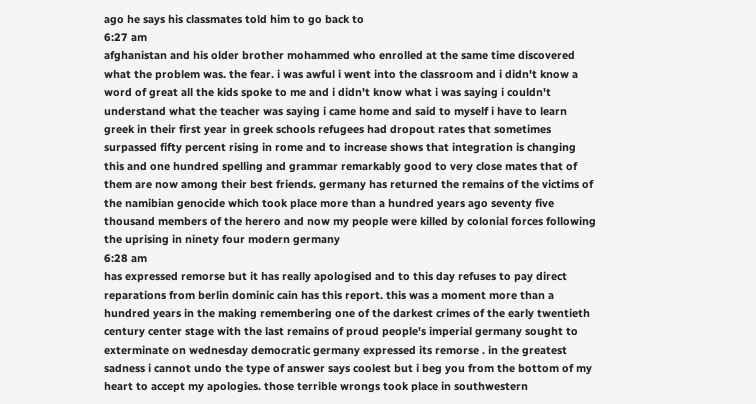ago he says his classmates told him to go back to
6:27 am
afghanistan and his older brother mohammed who enrolled at the same time discovered what the problem was. the fear. i was awful i went into the classroom and i didn't know a word of great all the kids spoke to me and i didn't know what i was saying i couldn't understand what the teacher was saying i came home and said to myself i have to learn greek in their first year in greek schools refugees had dropout rates that sometimes surpassed fifty percent rising in rome and to increase shows that integration is changing this and one hundred spelling and grammar remarkably good to very close mates that of them are now among their best friends. germany has returned the remains of the victims of the namibian genocide which took place more than a hundred years ago seventy five thousand members of the herero and now my people were killed by colonial forces following the uprising in ninety four modern germany
6:28 am
has expressed remorse but it has really apologised and to this day refuses to pay direct reparations from berlin dominic cain has this report. this was a moment more than a hundred years in the making remembering one of the darkest crimes of the early twentieth century center stage with the last remains of proud people's imperial germany sought to exterminate on wednesday democratic germany expressed its remorse . in the greatest sadness i cannot undo the type of answer says coolest but i beg you from the bottom of my heart to accept my apologies. those terrible wrongs took place in southwestern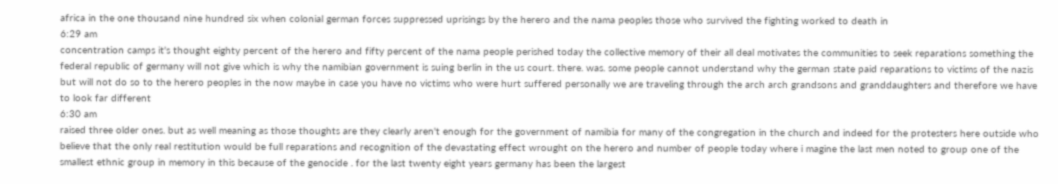africa in the one thousand nine hundred six when colonial german forces suppressed uprisings by the herero and the nama peoples those who survived the fighting worked to death in
6:29 am
concentration camps it's thought eighty percent of the herero and fifty percent of the nama people perished today the collective memory of their all deal motivates the communities to seek reparations something the federal republic of germany will not give which is why the namibian government is suing berlin in the us court. there. was. some people cannot understand why the german state paid reparations to victims of the nazis but will not do so to the herero peoples in the now maybe in case you have no victims who were hurt suffered personally we are traveling through the arch arch grandsons and granddaughters and therefore we have to look far different
6:30 am
raised three older ones. but as well meaning as those thoughts are they clearly aren't enough for the government of namibia for many of the congregation in the church and indeed for the protesters here outside who believe that the only real restitution would be full reparations and recognition of the devastating effect wrought on the herero and number of people today where i magine the last men noted to group one of the smallest ethnic group in memory in this because of the genocide . for the last twenty eight years germany has been the largest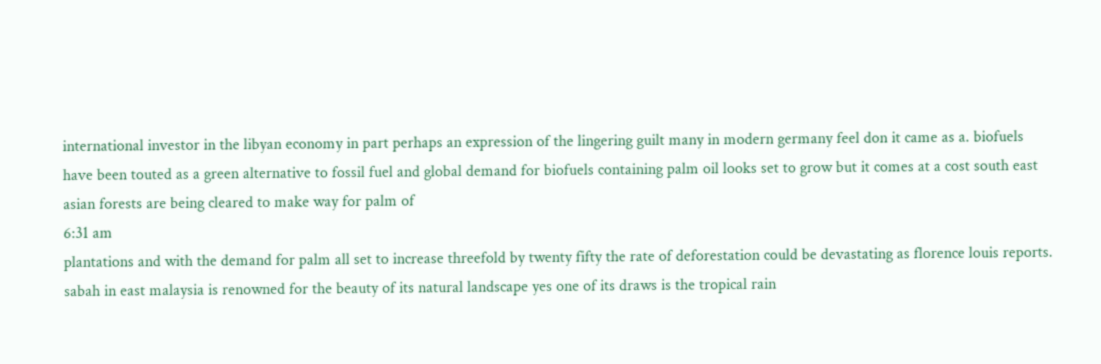international investor in the libyan economy in part perhaps an expression of the lingering guilt many in modern germany feel don it came as a. biofuels have been touted as a green alternative to fossil fuel and global demand for biofuels containing palm oil looks set to grow but it comes at a cost south east asian forests are being cleared to make way for palm of
6:31 am
plantations and with the demand for palm all set to increase threefold by twenty fifty the rate of deforestation could be devastating as florence louis reports. sabah in east malaysia is renowned for the beauty of its natural landscape yes one of its draws is the tropical rain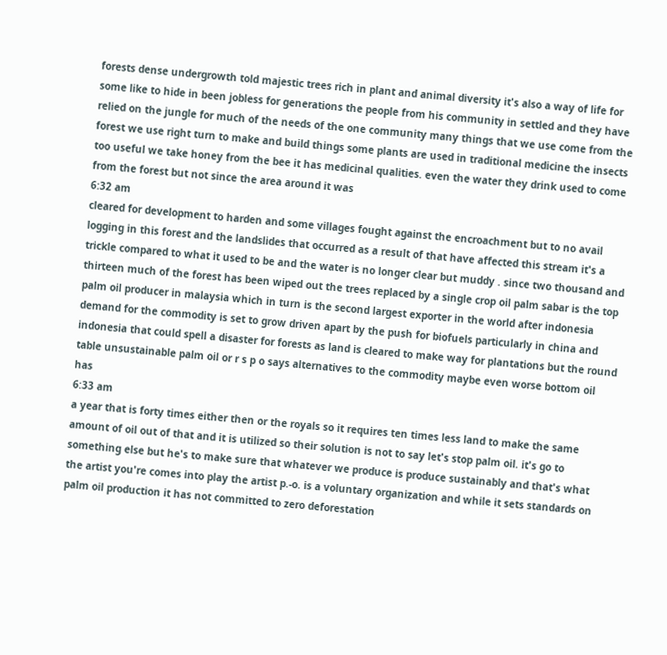forests dense undergrowth told majestic trees rich in plant and animal diversity it's also a way of life for some like to hide in been jobless for generations the people from his community in settled and they have relied on the jungle for much of the needs of the one community many things that we use come from the forest we use right turn to make and build things some plants are used in traditional medicine the insects too useful we take honey from the bee it has medicinal qualities. even the water they drink used to come from the forest but not since the area around it was
6:32 am
cleared for development to harden and some villages fought against the encroachment but to no avail logging in this forest and the landslides that occurred as a result of that have affected this stream it's a trickle compared to what it used to be and the water is no longer clear but muddy . since two thousand and thirteen much of the forest has been wiped out the trees replaced by a single crop oil palm sabar is the top palm oil producer in malaysia which in turn is the second largest exporter in the world after indonesia demand for the commodity is set to grow driven apart by the push for biofuels particularly in china and indonesia that could spell a disaster for forests as land is cleared to make way for plantations but the round table unsustainable palm oil or r s p o says alternatives to the commodity maybe even worse bottom oil has
6:33 am
a year that is forty times either then or the royals so it requires ten times less land to make the same amount of oil out of that and it is utilized so their solution is not to say let's stop palm oil. it's go to something else but he's to make sure that whatever we produce is produce sustainably and that's what the artist you're comes into play the artist p.-o. is a voluntary organization and while it sets standards on palm oil production it has not committed to zero deforestation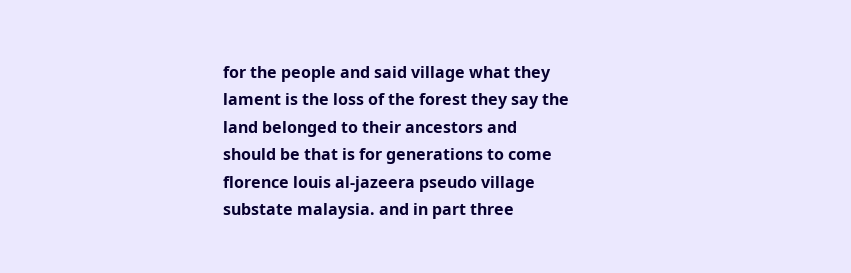for the people and said village what they lament is the loss of the forest they say the land belonged to their ancestors and should be that is for generations to come florence louis al-jazeera pseudo village substate malaysia. and in part three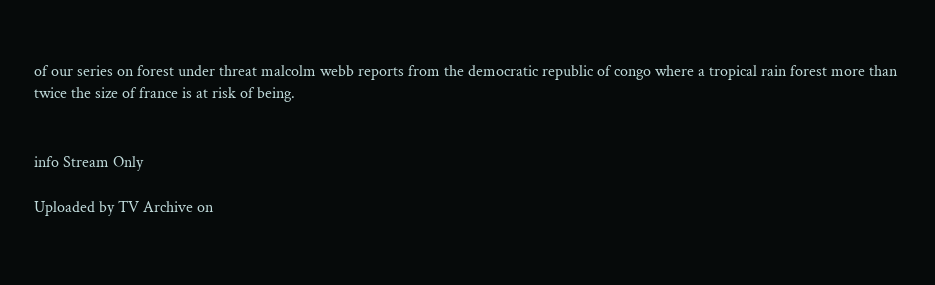of our series on forest under threat malcolm webb reports from the democratic republic of congo where a tropical rain forest more than twice the size of france is at risk of being.


info Stream Only

Uploaded by TV Archive on